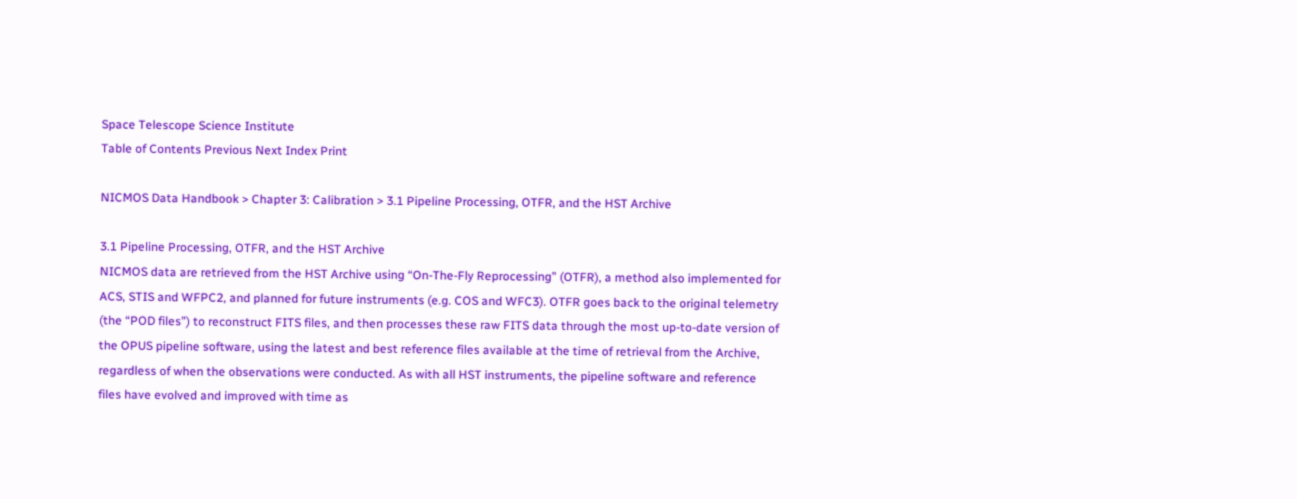Space Telescope Science Institute
Table of Contents Previous Next Index Print

NICMOS Data Handbook > Chapter 3: Calibration > 3.1 Pipeline Processing, OTFR, and the HST Archive

3.1 Pipeline Processing, OTFR, and the HST Archive
NICMOS data are retrieved from the HST Archive using “On-The-Fly Reprocessing” (OTFR), a method also implemented for ACS, STIS and WFPC2, and planned for future instruments (e.g. COS and WFC3). OTFR goes back to the original telemetry (the “POD files”) to reconstruct FITS files, and then processes these raw FITS data through the most up-to-date version of the OPUS pipeline software, using the latest and best reference files available at the time of retrieval from the Archive, regardless of when the observations were conducted. As with all HST instruments, the pipeline software and reference files have evolved and improved with time as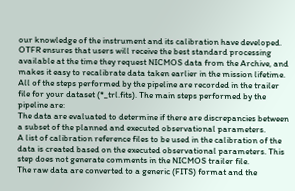our knowledge of the instrument and its calibration have developed. OTFR ensures that users will receive the best standard processing available at the time they request NICMOS data from the Archive, and makes it easy to recalibrate data taken earlier in the mission lifetime.
All of the steps performed by the pipeline are recorded in the trailer file for your dataset (*_trl.fits). The main steps performed by the pipeline are:
The data are evaluated to determine if there are discrepancies between a subset of the planned and executed observational parameters.
A list of calibration reference files to be used in the calibration of the data is created based on the executed observational parameters. This step does not generate comments in the NICMOS trailer file.
The raw data are converted to a generic (FITS) format and the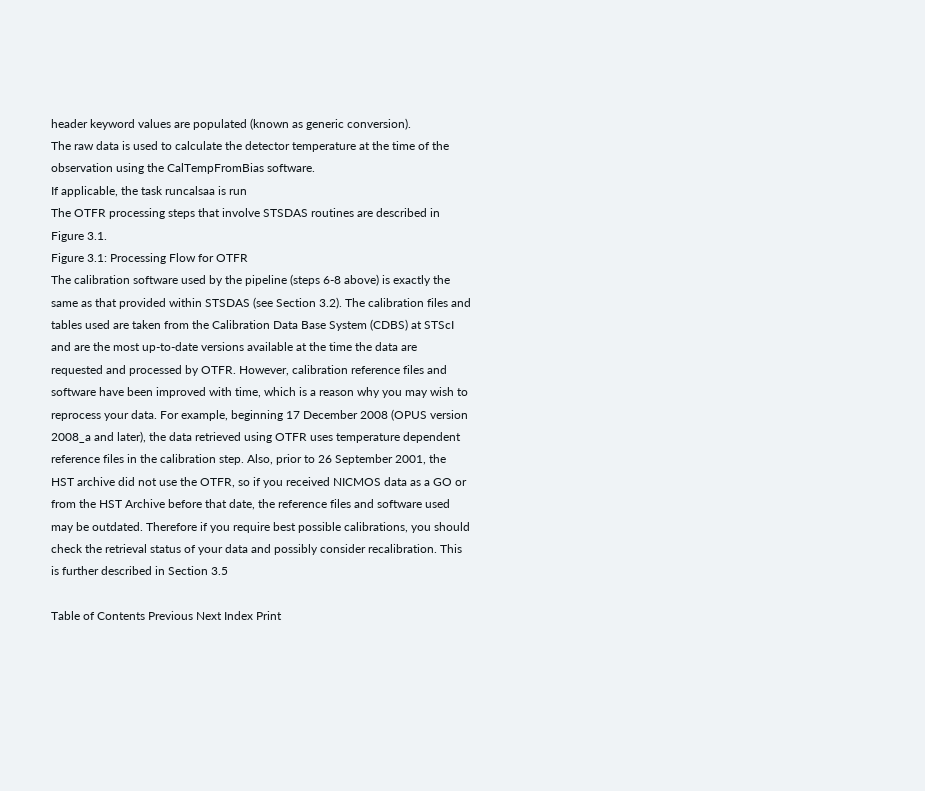header keyword values are populated (known as generic conversion).
The raw data is used to calculate the detector temperature at the time of the observation using the CalTempFromBias software.
If applicable, the task runcalsaa is run
The OTFR processing steps that involve STSDAS routines are described in Figure 3.1.
Figure 3.1: Processing Flow for OTFR
The calibration software used by the pipeline (steps 6-8 above) is exactly the same as that provided within STSDAS (see Section 3.2). The calibration files and tables used are taken from the Calibration Data Base System (CDBS) at STScI and are the most up-to-date versions available at the time the data are requested and processed by OTFR. However, calibration reference files and software have been improved with time, which is a reason why you may wish to reprocess your data. For example, beginning 17 December 2008 (OPUS version 2008_a and later), the data retrieved using OTFR uses temperature dependent reference files in the calibration step. Also, prior to 26 September 2001, the HST archive did not use the OTFR, so if you received NICMOS data as a GO or from the HST Archive before that date, the reference files and software used may be outdated. Therefore if you require best possible calibrations, you should check the retrieval status of your data and possibly consider recalibration. This is further described in Section 3.5

Table of Contents Previous Next Index Print